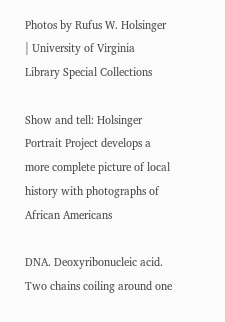Photos by Rufus W. Holsinger | University of Virginia Library Special Collections

Show and tell: Holsinger Portrait Project develops a more complete picture of local history with photographs of African Americans

DNA. Deoxyribonucleic acid. Two chains coiling around one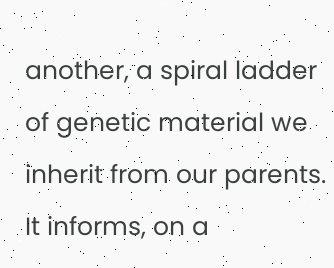another, a spiral ladder of genetic material we inherit from our parents. It informs, on a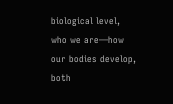biological level, who we are—how our bodies develop, both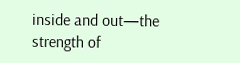inside and out—the strength of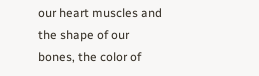our heart muscles and the shape of our bones, the color of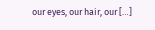our eyes, our hair, our […]